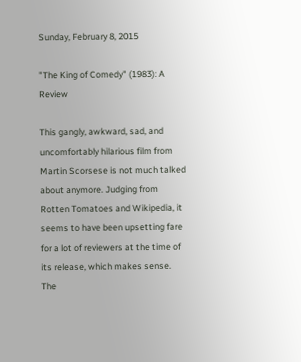Sunday, February 8, 2015

"The King of Comedy" (1983): A Review

This gangly, awkward, sad, and uncomfortably hilarious film from Martin Scorsese is not much talked about anymore. Judging from Rotten Tomatoes and Wikipedia, it seems to have been upsetting fare for a lot of reviewers at the time of its release, which makes sense. The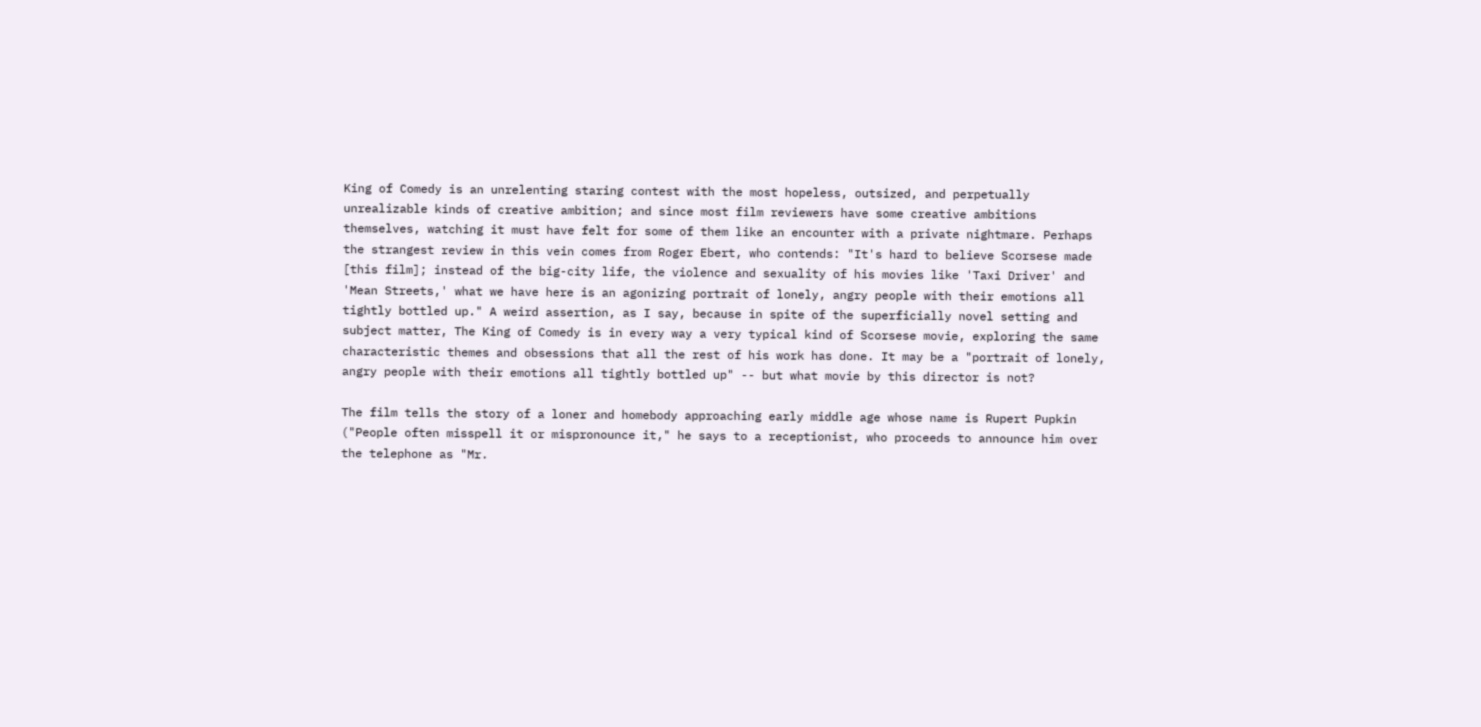King of Comedy is an unrelenting staring contest with the most hopeless, outsized, and perpetually unrealizable kinds of creative ambition; and since most film reviewers have some creative ambitions themselves, watching it must have felt for some of them like an encounter with a private nightmare. Perhaps the strangest review in this vein comes from Roger Ebert, who contends: "It's hard to believe Scorsese made [this film]; instead of the big-city life, the violence and sexuality of his movies like 'Taxi Driver' and 'Mean Streets,' what we have here is an agonizing portrait of lonely, angry people with their emotions all tightly bottled up." A weird assertion, as I say, because in spite of the superficially novel setting and subject matter, The King of Comedy is in every way a very typical kind of Scorsese movie, exploring the same characteristic themes and obsessions that all the rest of his work has done. It may be a "portrait of lonely, angry people with their emotions all tightly bottled up" -- but what movie by this director is not?

The film tells the story of a loner and homebody approaching early middle age whose name is Rupert Pupkin ("People often misspell it or mispronounce it," he says to a receptionist, who proceeds to announce him over the telephone as "Mr.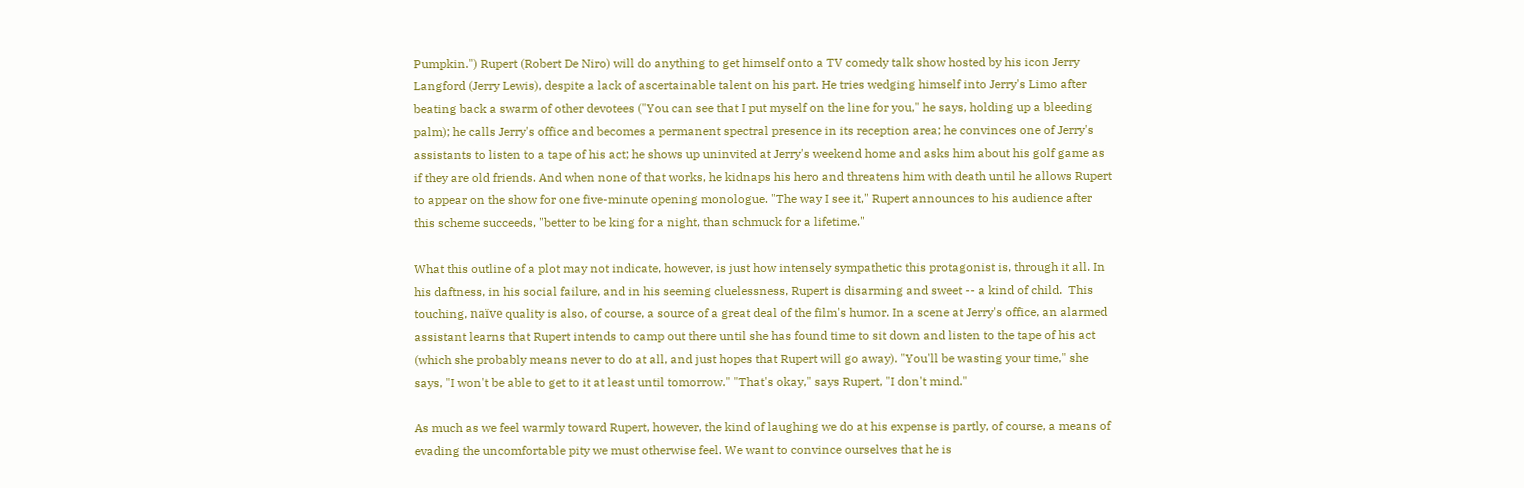Pumpkin.") Rupert (Robert De Niro) will do anything to get himself onto a TV comedy talk show hosted by his icon Jerry Langford (Jerry Lewis), despite a lack of ascertainable talent on his part. He tries wedging himself into Jerry's Limo after beating back a swarm of other devotees ("You can see that I put myself on the line for you," he says, holding up a bleeding palm); he calls Jerry's office and becomes a permanent spectral presence in its reception area; he convinces one of Jerry's assistants to listen to a tape of his act; he shows up uninvited at Jerry's weekend home and asks him about his golf game as if they are old friends. And when none of that works, he kidnaps his hero and threatens him with death until he allows Rupert to appear on the show for one five-minute opening monologue. "The way I see it," Rupert announces to his audience after this scheme succeeds, "better to be king for a night, than schmuck for a lifetime."

What this outline of a plot may not indicate, however, is just how intensely sympathetic this protagonist is, through it all. In his daftness, in his social failure, and in his seeming cluelessness, Rupert is disarming and sweet -- a kind of child.  This touching, naïve quality is also, of course, a source of a great deal of the film's humor. In a scene at Jerry's office, an alarmed assistant learns that Rupert intends to camp out there until she has found time to sit down and listen to the tape of his act (which she probably means never to do at all, and just hopes that Rupert will go away). "You'll be wasting your time," she says, "I won't be able to get to it at least until tomorrow." "That's okay," says Rupert, "I don't mind."

As much as we feel warmly toward Rupert, however, the kind of laughing we do at his expense is partly, of course, a means of evading the uncomfortable pity we must otherwise feel. We want to convince ourselves that he is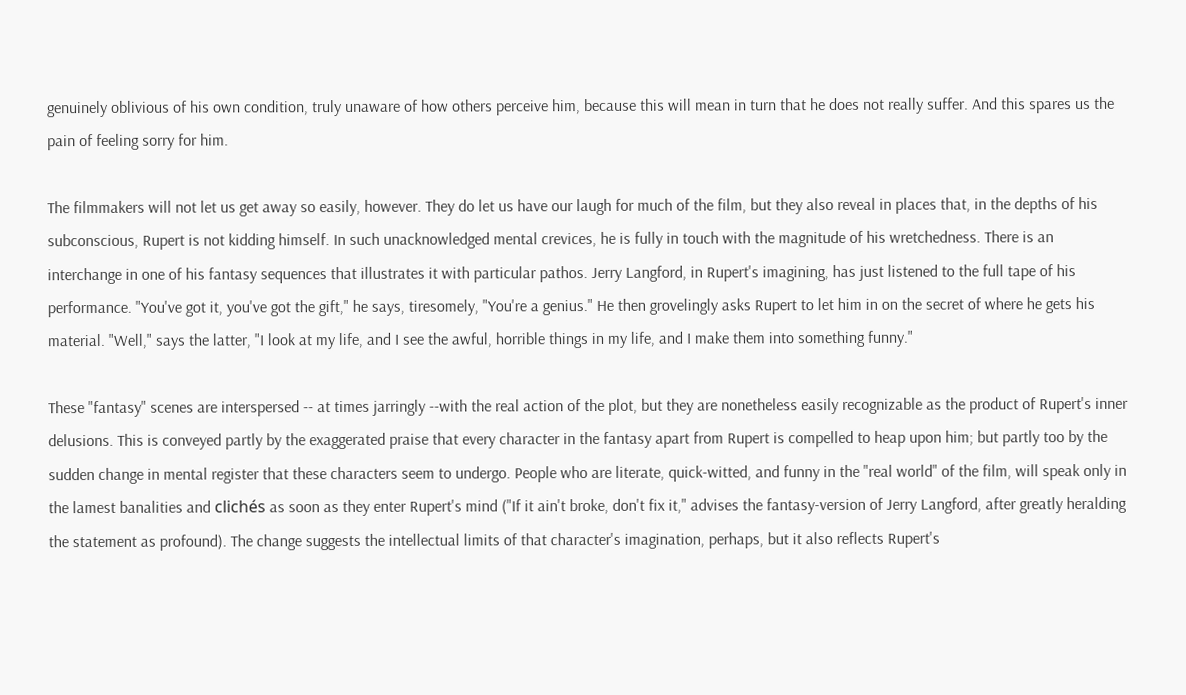genuinely oblivious of his own condition, truly unaware of how others perceive him, because this will mean in turn that he does not really suffer. And this spares us the pain of feeling sorry for him.

The filmmakers will not let us get away so easily, however. They do let us have our laugh for much of the film, but they also reveal in places that, in the depths of his subconscious, Rupert is not kidding himself. In such unacknowledged mental crevices, he is fully in touch with the magnitude of his wretchedness. There is an interchange in one of his fantasy sequences that illustrates it with particular pathos. Jerry Langford, in Rupert's imagining, has just listened to the full tape of his performance. "You've got it, you've got the gift," he says, tiresomely, "You're a genius." He then grovelingly asks Rupert to let him in on the secret of where he gets his material. "Well," says the latter, "I look at my life, and I see the awful, horrible things in my life, and I make them into something funny."

These "fantasy" scenes are interspersed -- at times jarringly --with the real action of the plot, but they are nonetheless easily recognizable as the product of Rupert's inner delusions. This is conveyed partly by the exaggerated praise that every character in the fantasy apart from Rupert is compelled to heap upon him; but partly too by the sudden change in mental register that these characters seem to undergo. People who are literate, quick-witted, and funny in the "real world" of the film, will speak only in the lamest banalities and clichés as soon as they enter Rupert's mind ("If it ain't broke, don't fix it," advises the fantasy-version of Jerry Langford, after greatly heralding the statement as profound). The change suggests the intellectual limits of that character's imagination, perhaps, but it also reflects Rupert's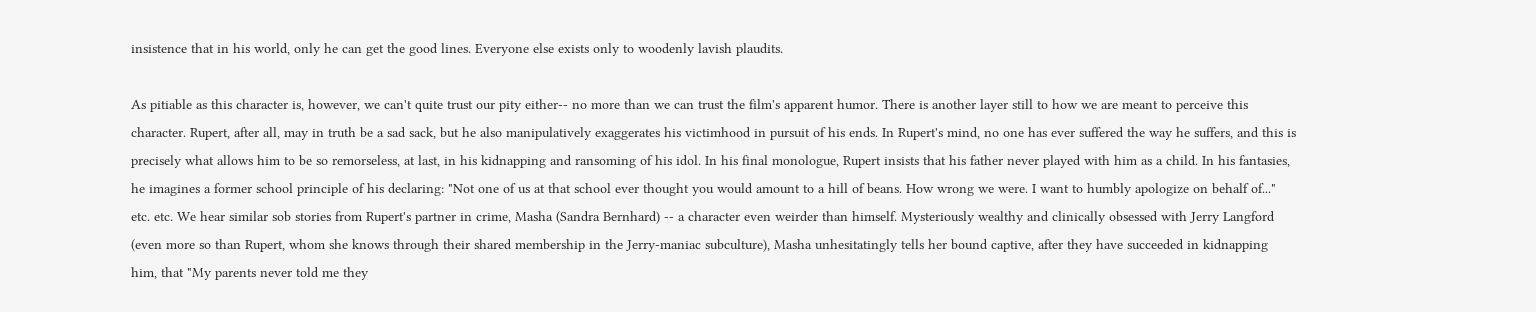insistence that in his world, only he can get the good lines. Everyone else exists only to woodenly lavish plaudits.

As pitiable as this character is, however, we can't quite trust our pity either-- no more than we can trust the film's apparent humor. There is another layer still to how we are meant to perceive this character. Rupert, after all, may in truth be a sad sack, but he also manipulatively exaggerates his victimhood in pursuit of his ends. In Rupert's mind, no one has ever suffered the way he suffers, and this is precisely what allows him to be so remorseless, at last, in his kidnapping and ransoming of his idol. In his final monologue, Rupert insists that his father never played with him as a child. In his fantasies, he imagines a former school principle of his declaring: "Not one of us at that school ever thought you would amount to a hill of beans. How wrong we were. I want to humbly apologize on behalf of..." etc. etc. We hear similar sob stories from Rupert's partner in crime, Masha (Sandra Bernhard) -- a character even weirder than himself. Mysteriously wealthy and clinically obsessed with Jerry Langford (even more so than Rupert, whom she knows through their shared membership in the Jerry-maniac subculture), Masha unhesitatingly tells her bound captive, after they have succeeded in kidnapping him, that "My parents never told me they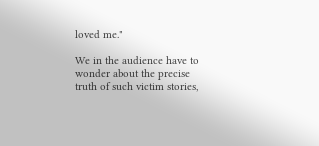loved me."

We in the audience have to wonder about the precise truth of such victim stories,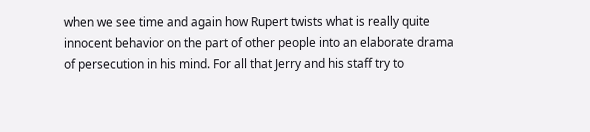when we see time and again how Rupert twists what is really quite innocent behavior on the part of other people into an elaborate drama of persecution in his mind. For all that Jerry and his staff try to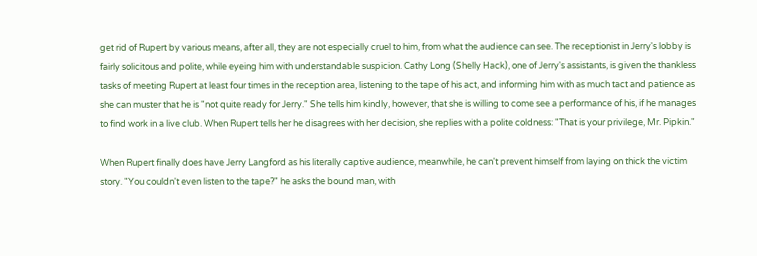get rid of Rupert by various means, after all, they are not especially cruel to him, from what the audience can see. The receptionist in Jerry's lobby is fairly solicitous and polite, while eyeing him with understandable suspicion. Cathy Long (Shelly Hack), one of Jerry's assistants, is given the thankless tasks of meeting Rupert at least four times in the reception area, listening to the tape of his act, and informing him with as much tact and patience as she can muster that he is "not quite ready for Jerry." She tells him kindly, however, that she is willing to come see a performance of his, if he manages to find work in a live club. When Rupert tells her he disagrees with her decision, she replies with a polite coldness: "That is your privilege, Mr. Pipkin."

When Rupert finally does have Jerry Langford as his literally captive audience, meanwhile, he can't prevent himself from laying on thick the victim story. "You couldn't even listen to the tape?" he asks the bound man, with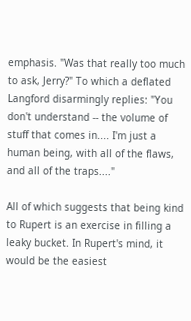emphasis. "Was that really too much to ask, Jerry?" To which a deflated Langford disarmingly replies: "You don't understand -- the volume of stuff that comes in.... I'm just a human being, with all of the flaws, and all of the traps...."

All of which suggests that being kind to Rupert is an exercise in filling a leaky bucket. In Rupert's mind, it would be the easiest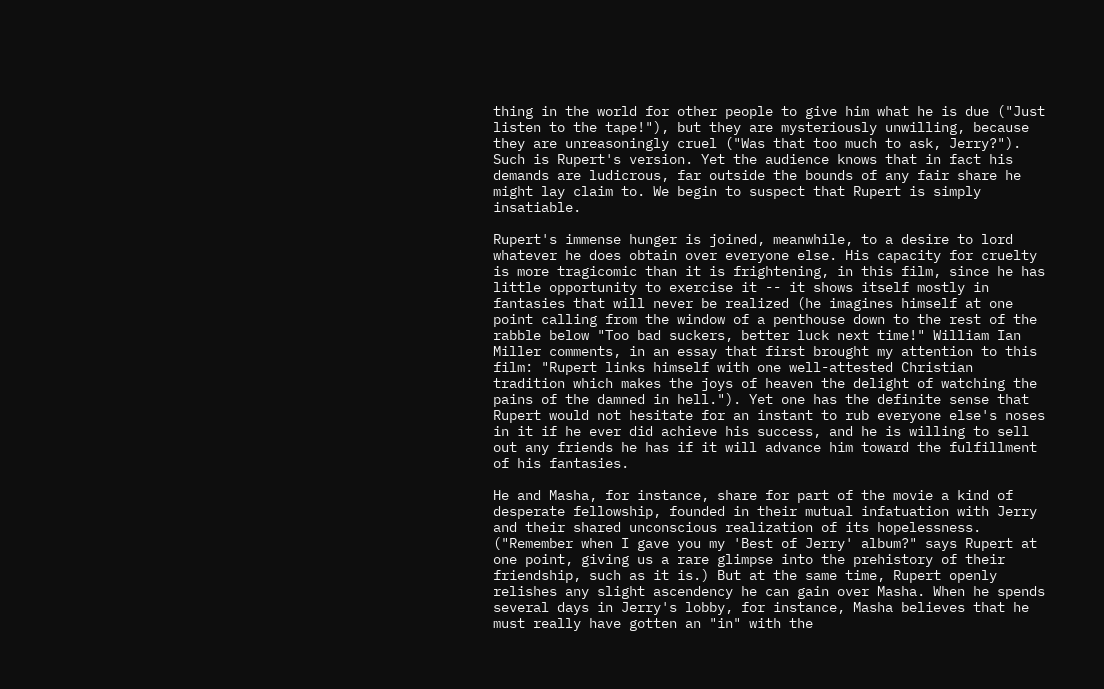thing in the world for other people to give him what he is due ("Just listen to the tape!"), but they are mysteriously unwilling, because they are unreasoningly cruel ("Was that too much to ask, Jerry?"). Such is Rupert's version. Yet the audience knows that in fact his demands are ludicrous, far outside the bounds of any fair share he might lay claim to. We begin to suspect that Rupert is simply insatiable.

Rupert's immense hunger is joined, meanwhile, to a desire to lord whatever he does obtain over everyone else. His capacity for cruelty is more tragicomic than it is frightening, in this film, since he has little opportunity to exercise it -- it shows itself mostly in fantasies that will never be realized (he imagines himself at one point calling from the window of a penthouse down to the rest of the rabble below "Too bad suckers, better luck next time!" William Ian Miller comments, in an essay that first brought my attention to this film: "Rupert links himself with one well-attested Christian tradition which makes the joys of heaven the delight of watching the pains of the damned in hell."). Yet one has the definite sense that Rupert would not hesitate for an instant to rub everyone else's noses in it if he ever did achieve his success, and he is willing to sell out any friends he has if it will advance him toward the fulfillment of his fantasies.

He and Masha, for instance, share for part of the movie a kind of desperate fellowship, founded in their mutual infatuation with Jerry and their shared unconscious realization of its hopelessness. ("Remember when I gave you my 'Best of Jerry' album?" says Rupert at one point, giving us a rare glimpse into the prehistory of their friendship, such as it is.) But at the same time, Rupert openly relishes any slight ascendency he can gain over Masha. When he spends several days in Jerry's lobby, for instance, Masha believes that he must really have gotten an "in" with the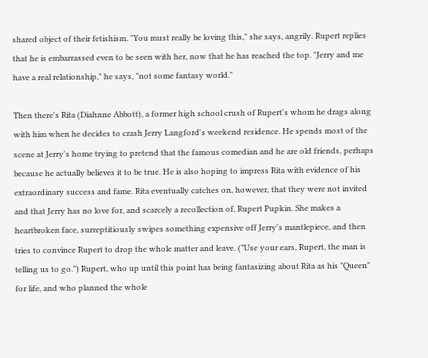shared object of their fetishism. "You must really be loving this," she says, angrily. Rupert replies that he is embarrassed even to be seen with her, now that he has reached the top. "Jerry and me have a real relationship," he says, "not some fantasy world."

Then there's Rita (Diahnne Abbott), a former high school crush of Rupert's whom he drags along with him when he decides to crash Jerry Langford's weekend residence. He spends most of the scene at Jerry's home trying to pretend that the famous comedian and he are old friends, perhaps because he actually believes it to be true. He is also hoping to impress Rita with evidence of his extraordinary success and fame. Rita eventually catches on, however, that they were not invited and that Jerry has no love for, and scarcely a recollection of, Rupert Pupkin. She makes a heartbroken face, surreptitiously swipes something expensive off Jerry's mantlepiece, and then tries to convince Rupert to drop the whole matter and leave. ("Use your ears, Rupert, the man is telling us to go.") Rupert, who up until this point has being fantasizing about Rita as his "Queen" for life, and who planned the whole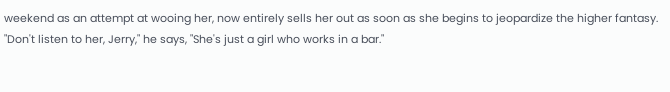weekend as an attempt at wooing her, now entirely sells her out as soon as she begins to jeopardize the higher fantasy. "Don't listen to her, Jerry," he says, "She's just a girl who works in a bar."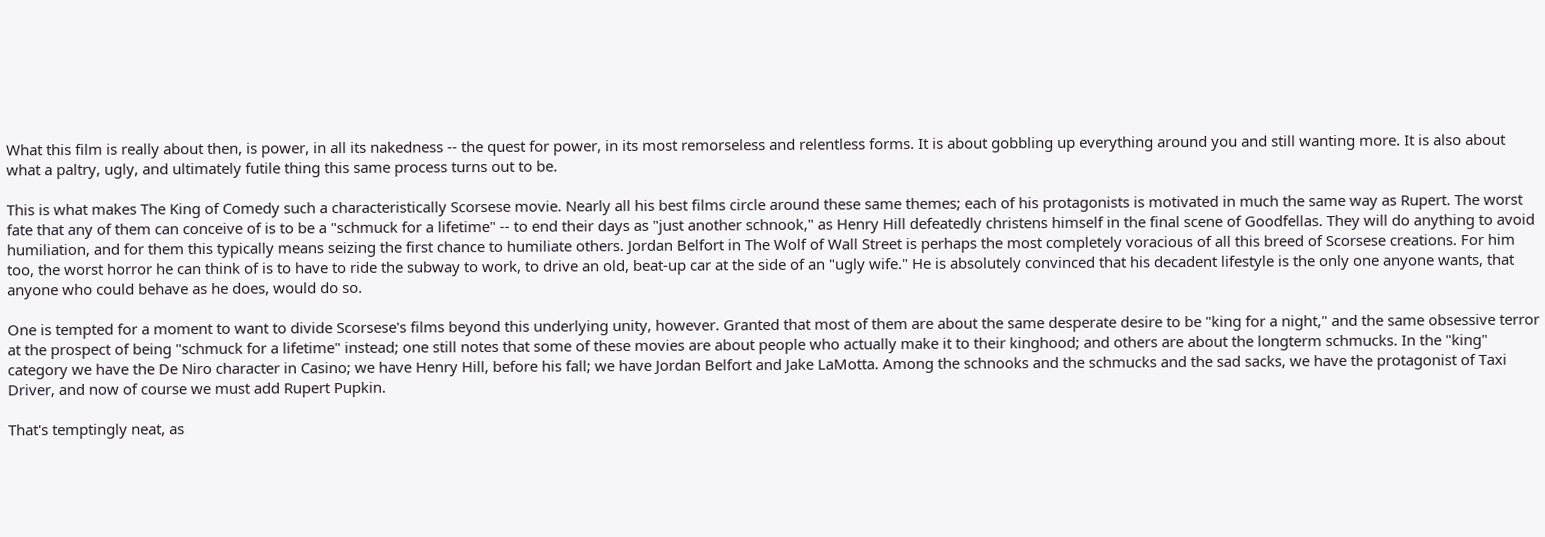What this film is really about then, is power, in all its nakedness -- the quest for power, in its most remorseless and relentless forms. It is about gobbling up everything around you and still wanting more. It is also about what a paltry, ugly, and ultimately futile thing this same process turns out to be.

This is what makes The King of Comedy such a characteristically Scorsese movie. Nearly all his best films circle around these same themes; each of his protagonists is motivated in much the same way as Rupert. The worst fate that any of them can conceive of is to be a "schmuck for a lifetime" -- to end their days as "just another schnook," as Henry Hill defeatedly christens himself in the final scene of Goodfellas. They will do anything to avoid humiliation, and for them this typically means seizing the first chance to humiliate others. Jordan Belfort in The Wolf of Wall Street is perhaps the most completely voracious of all this breed of Scorsese creations. For him too, the worst horror he can think of is to have to ride the subway to work, to drive an old, beat-up car at the side of an "ugly wife." He is absolutely convinced that his decadent lifestyle is the only one anyone wants, that anyone who could behave as he does, would do so.

One is tempted for a moment to want to divide Scorsese's films beyond this underlying unity, however. Granted that most of them are about the same desperate desire to be "king for a night," and the same obsessive terror at the prospect of being "schmuck for a lifetime" instead; one still notes that some of these movies are about people who actually make it to their kinghood; and others are about the longterm schmucks. In the "king" category we have the De Niro character in Casino; we have Henry Hill, before his fall; we have Jordan Belfort and Jake LaMotta. Among the schnooks and the schmucks and the sad sacks, we have the protagonist of Taxi Driver, and now of course we must add Rupert Pupkin.

That's temptingly neat, as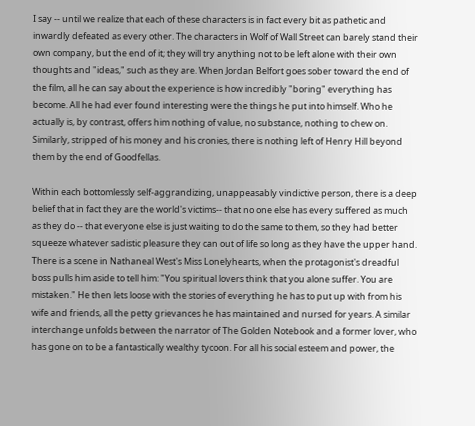I say -- until we realize that each of these characters is in fact every bit as pathetic and inwardly defeated as every other. The characters in Wolf of Wall Street can barely stand their own company, but the end of it; they will try anything not to be left alone with their own thoughts and "ideas," such as they are. When Jordan Belfort goes sober toward the end of the film, all he can say about the experience is how incredibly "boring" everything has become. All he had ever found interesting were the things he put into himself. Who he actually is, by contrast, offers him nothing of value, no substance, nothing to chew on. Similarly, stripped of his money and his cronies, there is nothing left of Henry Hill beyond them by the end of Goodfellas.

Within each bottomlessly self-aggrandizing, unappeasably vindictive person, there is a deep belief that in fact they are the world's victims-- that no one else has every suffered as much as they do -- that everyone else is just waiting to do the same to them, so they had better squeeze whatever sadistic pleasure they can out of life so long as they have the upper hand. There is a scene in Nathaneal West's Miss Lonelyhearts, when the protagonist's dreadful boss pulls him aside to tell him: "You spiritual lovers think that you alone suffer. You are mistaken." He then lets loose with the stories of everything he has to put up with from his wife and friends, all the petty grievances he has maintained and nursed for years. A similar interchange unfolds between the narrator of The Golden Notebook and a former lover, who has gone on to be a fantastically wealthy tycoon. For all his social esteem and power, the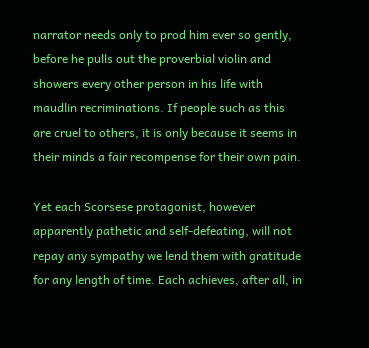narrator needs only to prod him ever so gently, before he pulls out the proverbial violin and showers every other person in his life with maudlin recriminations. If people such as this are cruel to others, it is only because it seems in their minds a fair recompense for their own pain.

Yet each Scorsese protagonist, however apparently pathetic and self-defeating, will not repay any sympathy we lend them with gratitude for any length of time. Each achieves, after all, in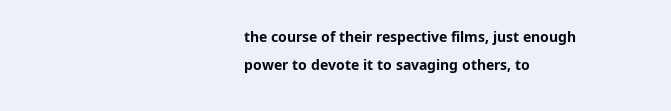the course of their respective films, just enough power to devote it to savaging others, to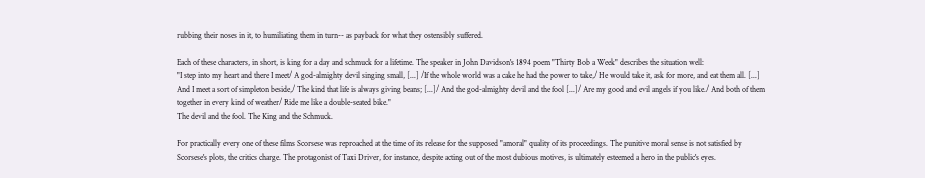rubbing their noses in it, to humiliating them in turn-- as payback for what they ostensibly suffered.

Each of these characters, in short, is king for a day and schmuck for a lifetime. The speaker in John Davidson's 1894 poem "Thirty Bob a Week" describes the situation well:
"I step into my heart and there I meet/ A god-almighty devil singing small, [...] /If the whole world was a cake he had the power to take,/ He would take it, ask for more, and eat them all. [...] And I meet a sort of simpleton beside,/ The kind that life is always giving beans; [...]/ And the god-almighty devil and the fool [...]/ Are my good and evil angels if you like./ And both of them together in every kind of weather/ Ride me like a double-seated bike."
The devil and the fool. The King and the Schmuck.

For practically every one of these films Scorsese was reproached at the time of its release for the supposed "amoral" quality of its proceedings. The punitive moral sense is not satisfied by Scorsese's plots, the critics charge. The protagonist of Taxi Driver, for instance, despite acting out of the most dubious motives, is ultimately esteemed a hero in the public's eyes.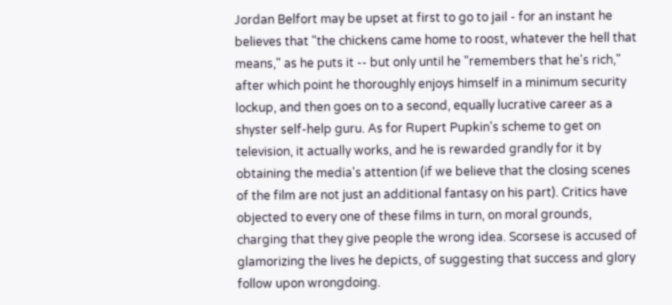Jordan Belfort may be upset at first to go to jail - for an instant he believes that "the chickens came home to roost, whatever the hell that means," as he puts it -- but only until he "remembers that he's rich," after which point he thoroughly enjoys himself in a minimum security lockup, and then goes on to a second, equally lucrative career as a shyster self-help guru. As for Rupert Pupkin's scheme to get on television, it actually works, and he is rewarded grandly for it by obtaining the media's attention (if we believe that the closing scenes of the film are not just an additional fantasy on his part). Critics have objected to every one of these films in turn, on moral grounds, charging that they give people the wrong idea. Scorsese is accused of glamorizing the lives he depicts, of suggesting that success and glory follow upon wrongdoing.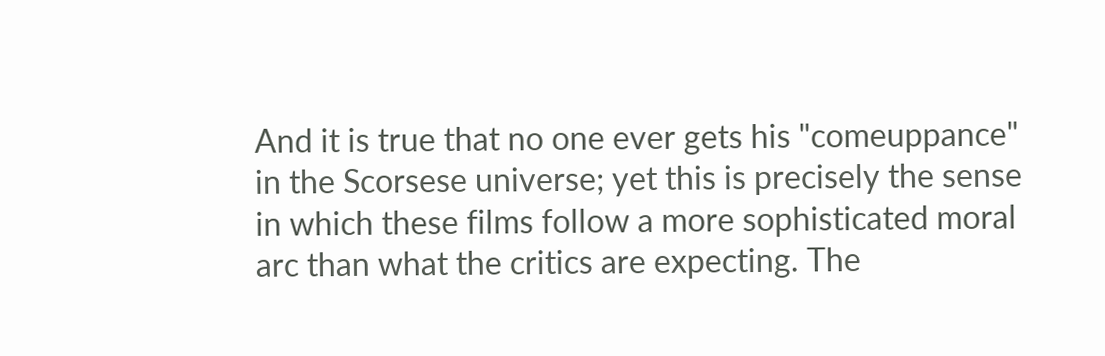And it is true that no one ever gets his "comeuppance" in the Scorsese universe; yet this is precisely the sense in which these films follow a more sophisticated moral arc than what the critics are expecting. The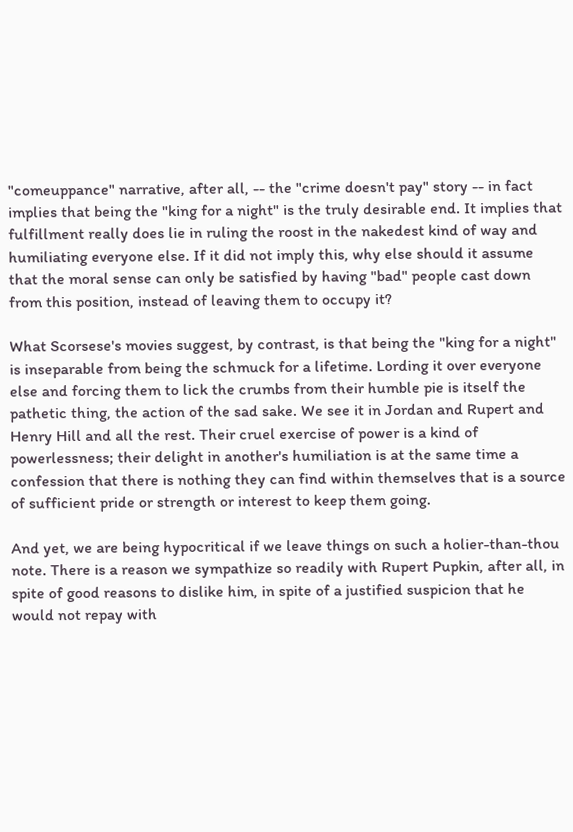"comeuppance" narrative, after all, -- the "crime doesn't pay" story -- in fact implies that being the "king for a night" is the truly desirable end. It implies that fulfillment really does lie in ruling the roost in the nakedest kind of way and humiliating everyone else. If it did not imply this, why else should it assume that the moral sense can only be satisfied by having "bad" people cast down from this position, instead of leaving them to occupy it?

What Scorsese's movies suggest, by contrast, is that being the "king for a night" is inseparable from being the schmuck for a lifetime. Lording it over everyone else and forcing them to lick the crumbs from their humble pie is itself the pathetic thing, the action of the sad sake. We see it in Jordan and Rupert and Henry Hill and all the rest. Their cruel exercise of power is a kind of powerlessness; their delight in another's humiliation is at the same time a confession that there is nothing they can find within themselves that is a source of sufficient pride or strength or interest to keep them going.

And yet, we are being hypocritical if we leave things on such a holier-than-thou note. There is a reason we sympathize so readily with Rupert Pupkin, after all, in spite of good reasons to dislike him, in spite of a justified suspicion that he would not repay with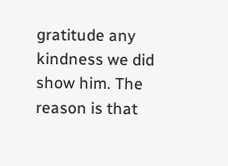gratitude any kindness we did show him. The reason is that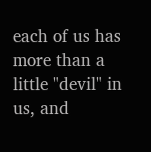each of us has more than a little "devil" in us, and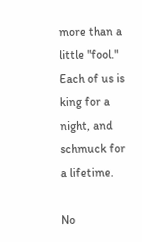more than a little "fool." Each of us is king for a night, and schmuck for a lifetime.

No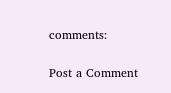comments:

Post a Comment